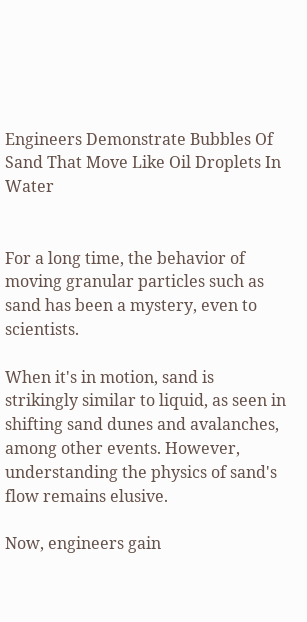Engineers Demonstrate Bubbles Of Sand That Move Like Oil Droplets In Water


For a long time, the behavior of moving granular particles such as sand has been a mystery, even to scientists.

When it's in motion, sand is strikingly similar to liquid, as seen in shifting sand dunes and avalanches, among other events. However, understanding the physics of sand's flow remains elusive.

Now, engineers gain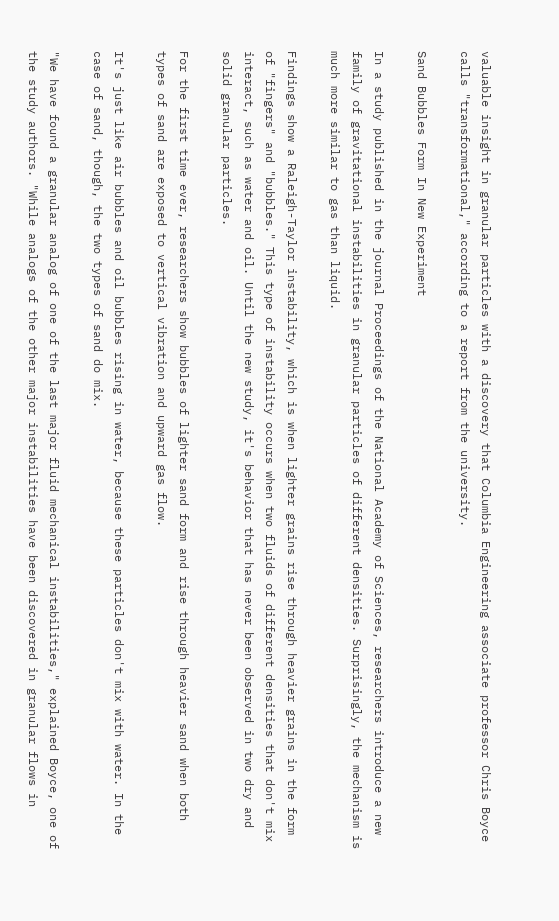valuable insight in granular particles with a discovery that Columbia Engineering associate professor Chris Boyce calls "transformational," according to a report from the university.

Sand Bubbles Form In New Experiment

In a study published in the journal Proceedings of the National Academy of Sciences, researchers introduce a new family of gravitational instabilities in granular particles of different densities. Surprisingly, the mechanism is much more similar to gas than liquid.

Findings show a Raleigh-Taylor instability, which is when lighter grains rise through heavier grains in the form of "fingers" and "bubbles." This type of instability occurs when two fluids of different densities that don't mix interact, such as water and oil. Until the new study, it's behavior that has never been observed in two dry and solid granular particles.

For the first time ever, researchers show bubbles of lighter sand form and rise through heavier sand when both types of sand are exposed to vertical vibration and upward gas flow.

It's just like air bubbles and oil bubbles rising in water, because these particles don't mix with water. In the case of sand, though, the two types of sand do mix.

"We have found a granular analog of one of the last major fluid mechanical instabilities," explained Boyce, one of the study authors. "While analogs of the other major instabilities have been discovered in granular flows in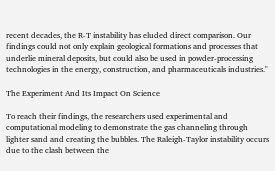recent decades, the R-T instability has eluded direct comparison. Our findings could not only explain geological formations and processes that underlie mineral deposits, but could also be used in powder-processing technologies in the energy, construction, and pharmaceuticals industries."

The Experiment And Its Impact On Science

To reach their findings, the researchers used experimental and computational modeling to demonstrate the gas channeling through lighter sand and creating the bubbles. The Raleigh-Taylor instability occurs due to the clash between the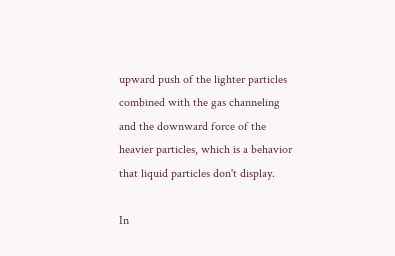upward push of the lighter particles combined with the gas channeling and the downward force of the heavier particles, which is a behavior that liquid particles don't display.

In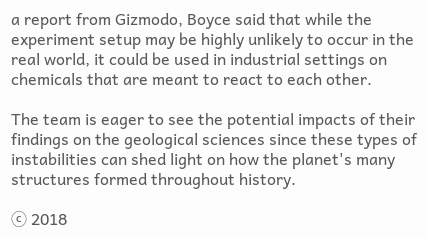a report from Gizmodo, Boyce said that while the experiment setup may be highly unlikely to occur in the real world, it could be used in industrial settings on chemicals that are meant to react to each other.

The team is eager to see the potential impacts of their findings on the geological sciences since these types of instabilities can shed light on how the planet's many structures formed throughout history.

ⓒ 2018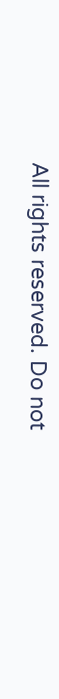All rights reserved. Do not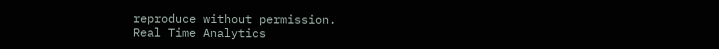reproduce without permission.
Real Time Analytics